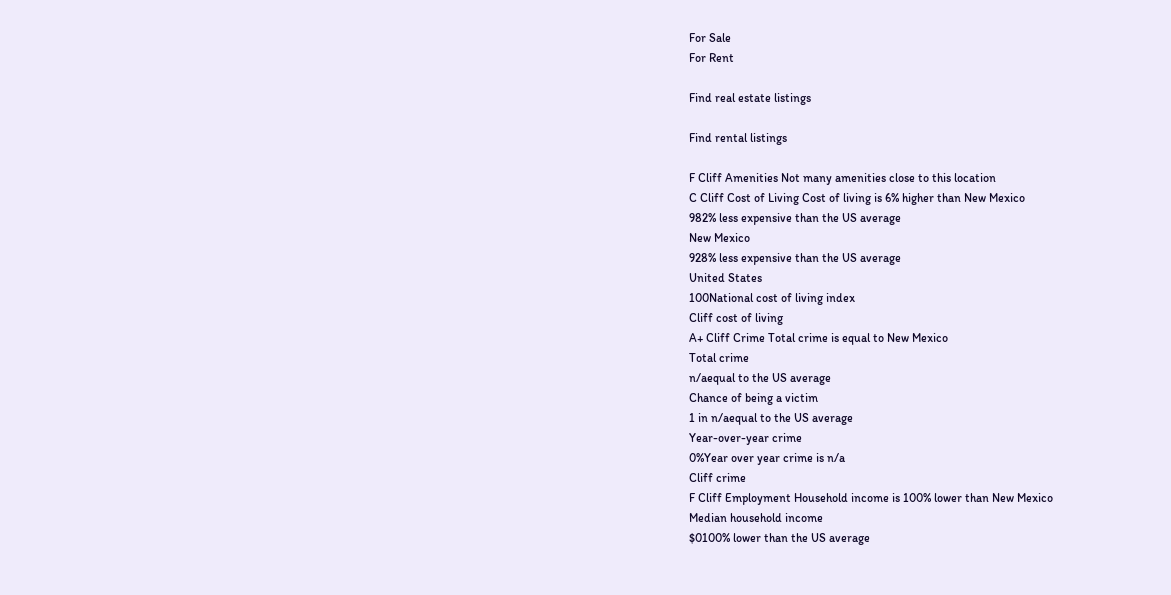For Sale
For Rent

Find real estate listings

Find rental listings

F Cliff Amenities Not many amenities close to this location
C Cliff Cost of Living Cost of living is 6% higher than New Mexico
982% less expensive than the US average
New Mexico
928% less expensive than the US average
United States
100National cost of living index
Cliff cost of living
A+ Cliff Crime Total crime is equal to New Mexico
Total crime
n/aequal to the US average
Chance of being a victim
1 in n/aequal to the US average
Year-over-year crime
0%Year over year crime is n/a
Cliff crime
F Cliff Employment Household income is 100% lower than New Mexico
Median household income
$0100% lower than the US average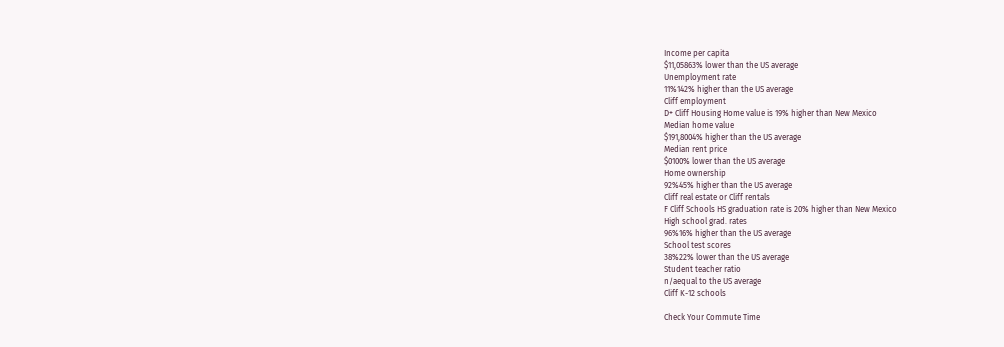Income per capita
$11,05863% lower than the US average
Unemployment rate
11%142% higher than the US average
Cliff employment
D+ Cliff Housing Home value is 19% higher than New Mexico
Median home value
$191,8004% higher than the US average
Median rent price
$0100% lower than the US average
Home ownership
92%45% higher than the US average
Cliff real estate or Cliff rentals
F Cliff Schools HS graduation rate is 20% higher than New Mexico
High school grad. rates
96%16% higher than the US average
School test scores
38%22% lower than the US average
Student teacher ratio
n/aequal to the US average
Cliff K-12 schools

Check Your Commute Time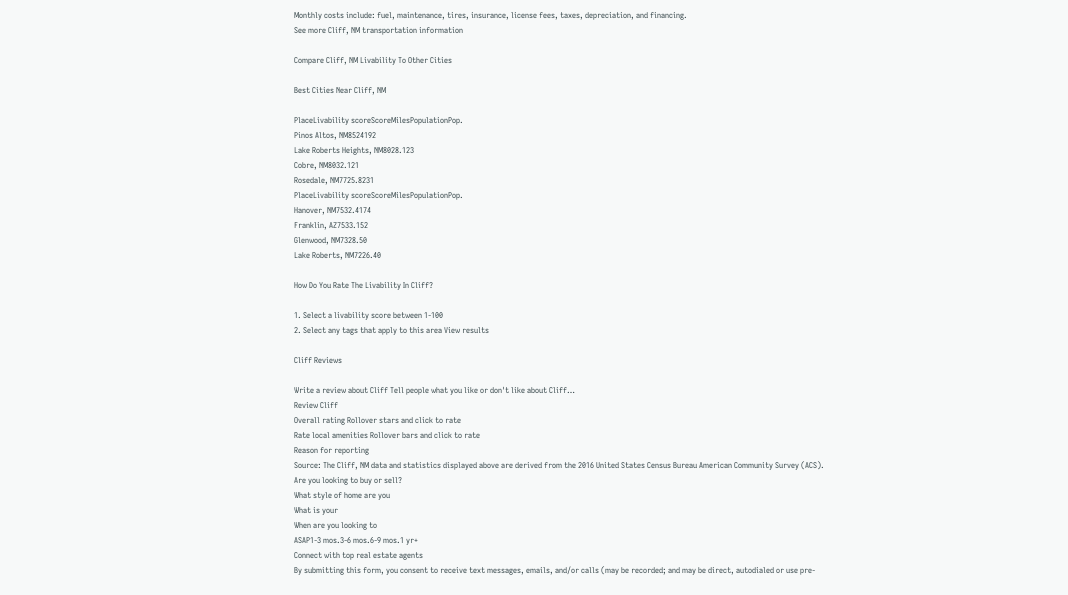Monthly costs include: fuel, maintenance, tires, insurance, license fees, taxes, depreciation, and financing.
See more Cliff, NM transportation information

Compare Cliff, NM Livability To Other Cities

Best Cities Near Cliff, NM

PlaceLivability scoreScoreMilesPopulationPop.
Pinos Altos, NM8524192
Lake Roberts Heights, NM8028.123
Cobre, NM8032.121
Rosedale, NM7725.8231
PlaceLivability scoreScoreMilesPopulationPop.
Hanover, NM7532.4174
Franklin, AZ7533.152
Glenwood, NM7328.50
Lake Roberts, NM7226.40

How Do You Rate The Livability In Cliff?

1. Select a livability score between 1-100
2. Select any tags that apply to this area View results

Cliff Reviews

Write a review about Cliff Tell people what you like or don't like about Cliff…
Review Cliff
Overall rating Rollover stars and click to rate
Rate local amenities Rollover bars and click to rate
Reason for reporting
Source: The Cliff, NM data and statistics displayed above are derived from the 2016 United States Census Bureau American Community Survey (ACS).
Are you looking to buy or sell?
What style of home are you
What is your
When are you looking to
ASAP1-3 mos.3-6 mos.6-9 mos.1 yr+
Connect with top real estate agents
By submitting this form, you consent to receive text messages, emails, and/or calls (may be recorded; and may be direct, autodialed or use pre-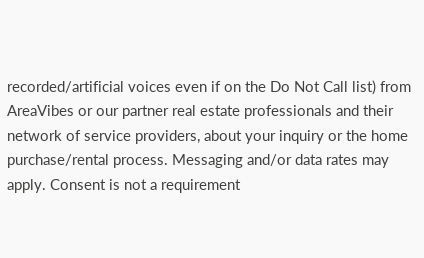recorded/artificial voices even if on the Do Not Call list) from AreaVibes or our partner real estate professionals and their network of service providers, about your inquiry or the home purchase/rental process. Messaging and/or data rates may apply. Consent is not a requirement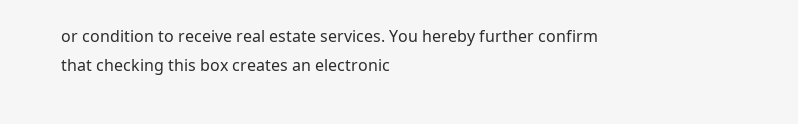or condition to receive real estate services. You hereby further confirm that checking this box creates an electronic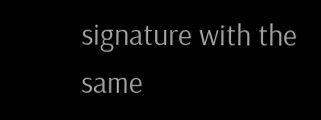signature with the same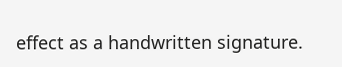effect as a handwritten signature.